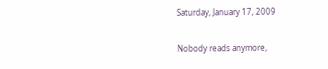Saturday, January 17, 2009

Nobody reads anymore,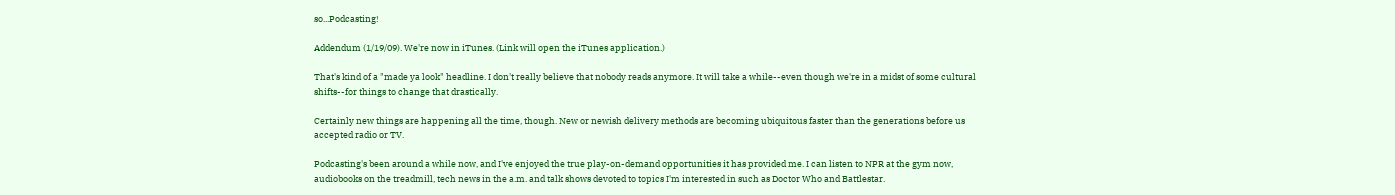so...Podcasting!

Addendum (1/19/09). We're now in iTunes. (Link will open the iTunes application.)

That's kind of a "made ya look" headline. I don't really believe that nobody reads anymore. It will take a while--even though we're in a midst of some cultural shifts--for things to change that drastically.

Certainly new things are happening all the time, though. New or newish delivery methods are becoming ubiquitous faster than the generations before us accepted radio or TV.

Podcasting's been around a while now, and I've enjoyed the true play-on-demand opportunities it has provided me. I can listen to NPR at the gym now, audiobooks on the treadmill, tech news in the a.m. and talk shows devoted to topics I'm interested in such as Doctor Who and Battlestar.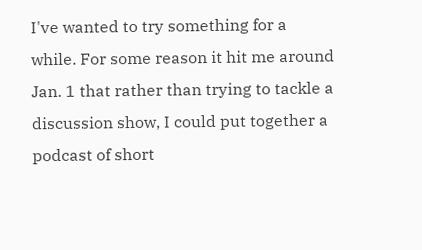I've wanted to try something for a while. For some reason it hit me around Jan. 1 that rather than trying to tackle a discussion show, I could put together a podcast of short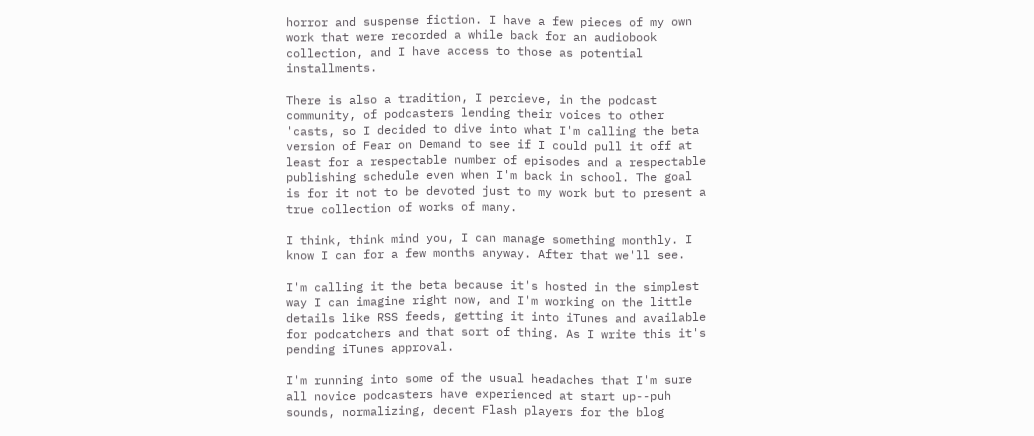horror and suspense fiction. I have a few pieces of my own work that were recorded a while back for an audiobook collection, and I have access to those as potential installments.

There is also a tradition, I percieve, in the podcast community, of podcasters lending their voices to other 'casts, so I decided to dive into what I'm calling the beta version of Fear on Demand to see if I could pull it off at least for a respectable number of episodes and a respectable publishing schedule even when I'm back in school. The goal is for it not to be devoted just to my work but to present a true collection of works of many.

I think, think mind you, I can manage something monthly. I know I can for a few months anyway. After that we'll see.

I'm calling it the beta because it's hosted in the simplest way I can imagine right now, and I'm working on the little details like RSS feeds, getting it into iTunes and available for podcatchers and that sort of thing. As I write this it's pending iTunes approval.

I'm running into some of the usual headaches that I'm sure all novice podcasters have experienced at start up--puh sounds, normalizing, decent Flash players for the blog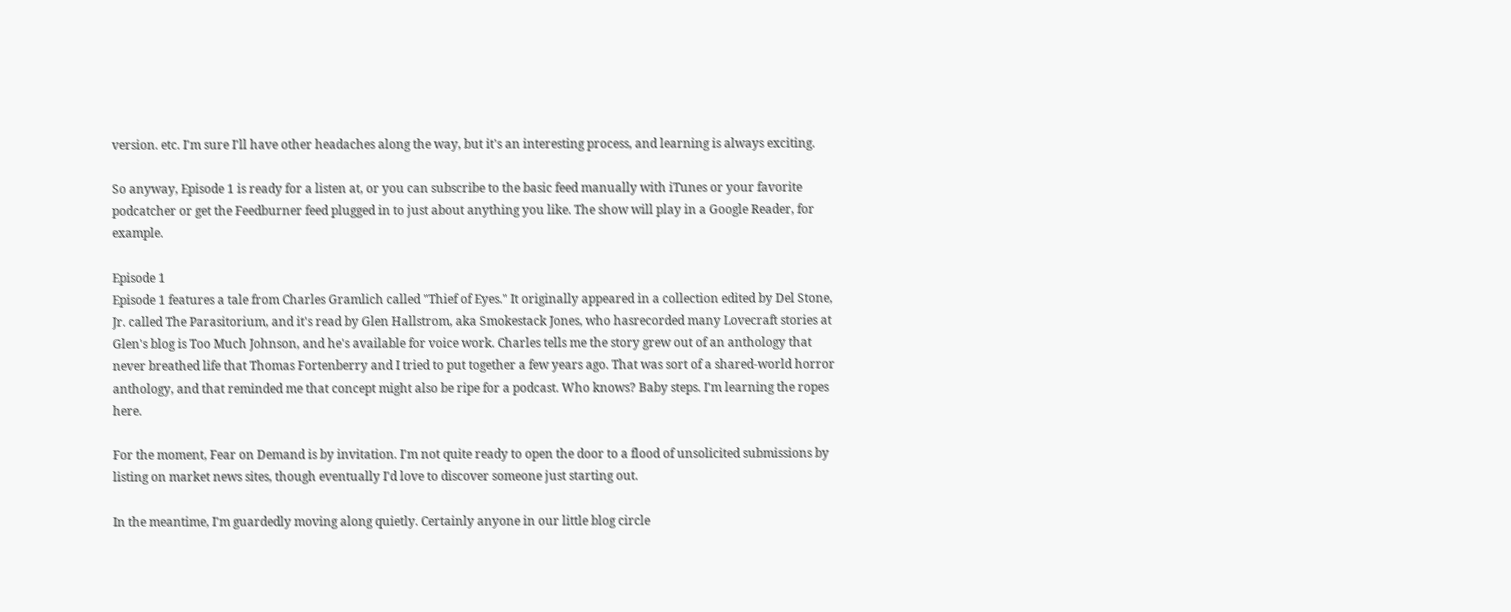version. etc. I'm sure I'll have other headaches along the way, but it's an interesting process, and learning is always exciting.

So anyway, Episode 1 is ready for a listen at, or you can subscribe to the basic feed manually with iTunes or your favorite podcatcher or get the Feedburner feed plugged in to just about anything you like. The show will play in a Google Reader, for example.

Episode 1
Episode 1 features a tale from Charles Gramlich called "Thief of Eyes." It originally appeared in a collection edited by Del Stone, Jr. called The Parasitorium, and it's read by Glen Hallstrom, aka Smokestack Jones, who hasrecorded many Lovecraft stories at Glen's blog is Too Much Johnson, and he's available for voice work. Charles tells me the story grew out of an anthology that never breathed life that Thomas Fortenberry and I tried to put together a few years ago. That was sort of a shared-world horror anthology, and that reminded me that concept might also be ripe for a podcast. Who knows? Baby steps. I'm learning the ropes here.

For the moment, Fear on Demand is by invitation. I'm not quite ready to open the door to a flood of unsolicited submissions by listing on market news sites, though eventually I'd love to discover someone just starting out.

In the meantime, I'm guardedly moving along quietly. Certainly anyone in our little blog circle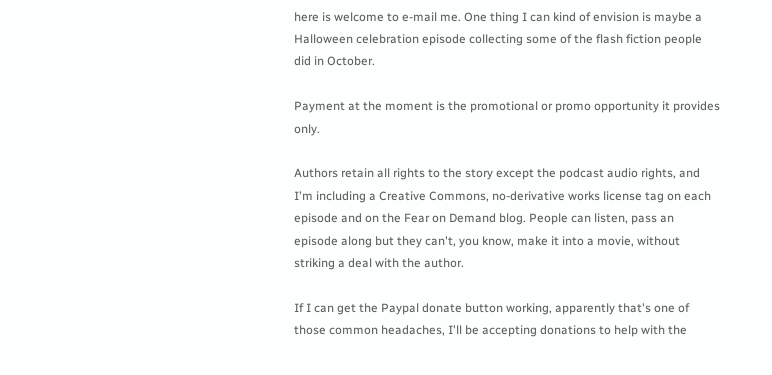here is welcome to e-mail me. One thing I can kind of envision is maybe a Halloween celebration episode collecting some of the flash fiction people did in October.

Payment at the moment is the promotional or promo opportunity it provides only.

Authors retain all rights to the story except the podcast audio rights, and I'm including a Creative Commons, no-derivative works license tag on each episode and on the Fear on Demand blog. People can listen, pass an episode along but they can't, you know, make it into a movie, without striking a deal with the author.

If I can get the Paypal donate button working, apparently that's one of those common headaches, I'll be accepting donations to help with the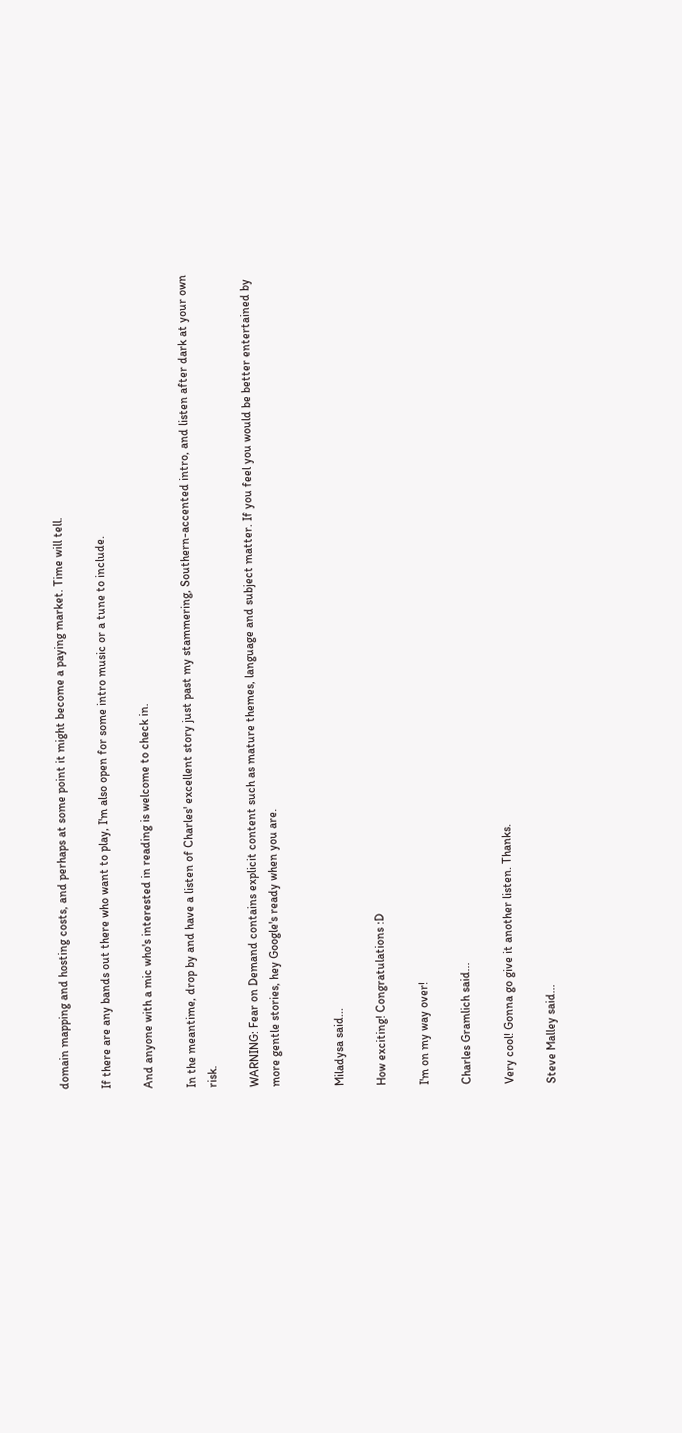domain mapping and hosting costs, and perhaps at some point it might become a paying market. Time will tell.

If there are any bands out there who want to play, I'm also open for some intro music or a tune to include.

And anyone with a mic who's interested in reading is welcome to check in.

In the meantime, drop by and have a listen of Charles' excellent story just past my stammering, Southern-accented intro, and listen after dark at your own risk.

WARNING: Fear on Demand contains explicit content such as mature themes, language and subject matter. If you feel you would be better entertained by more gentle stories, hey Google's ready when you are.


Miladysa said...

How exciting! Congratulations :D

I'm on my way over!

Charles Gramlich said...

Very cool! Gonna go give it another listen. Thanks.

Steve Malley said...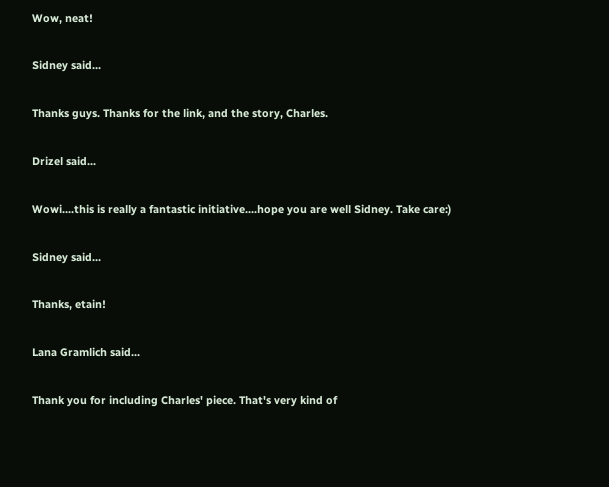Wow, neat!

Sidney said...

Thanks guys. Thanks for the link, and the story, Charles.

Drizel said...

Wowi....this is really a fantastic initiative....hope you are well Sidney. Take care:)

Sidney said...

Thanks, etain!

Lana Gramlich said...

Thank you for including Charles' piece. That's very kind of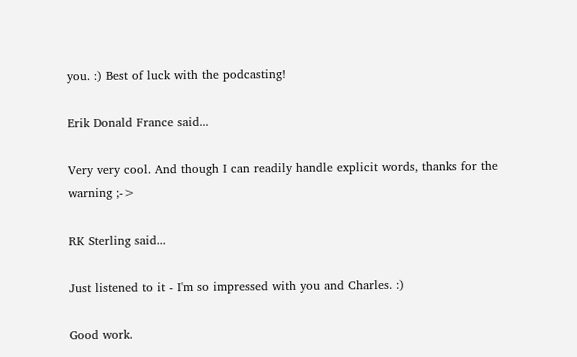you. :) Best of luck with the podcasting!

Erik Donald France said...

Very very cool. And though I can readily handle explicit words, thanks for the warning ;->

RK Sterling said...

Just listened to it - I'm so impressed with you and Charles. :)

Good work.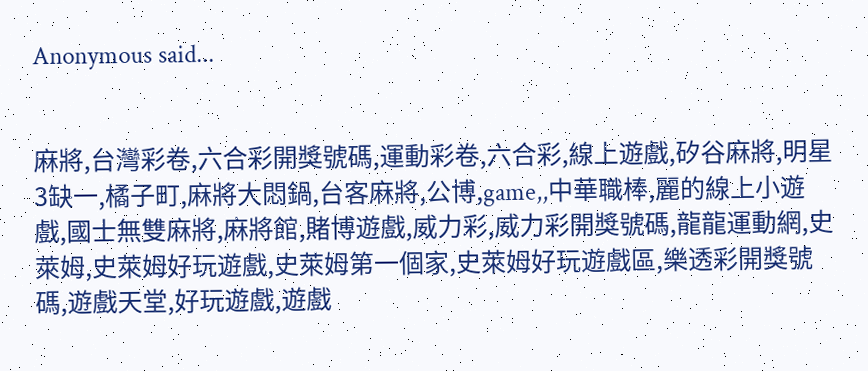Anonymous said...


麻將,台灣彩卷,六合彩開獎號碼,運動彩卷,六合彩,線上遊戲,矽谷麻將,明星3缺一,橘子町,麻將大悶鍋,台客麻將,公博,game,,中華職棒,麗的線上小遊戲,國士無雙麻將,麻將館,賭博遊戲,威力彩,威力彩開獎號碼,龍龍運動網,史萊姆,史萊姆好玩遊戲,史萊姆第一個家,史萊姆好玩遊戲區,樂透彩開獎號碼,遊戲天堂,好玩遊戲,遊戲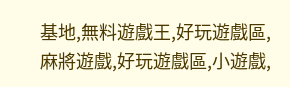基地,無料遊戲王,好玩遊戲區,麻將遊戲,好玩遊戲區,小遊戲,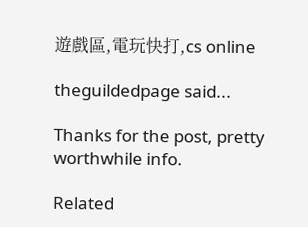遊戲區,電玩快打,cs online

theguildedpage said...

Thanks for the post, pretty worthwhile info.

Related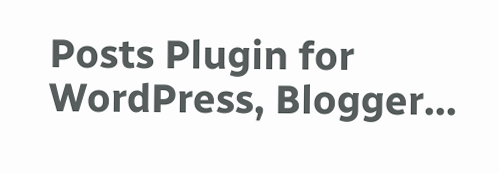Posts Plugin for WordPress, Blogger...